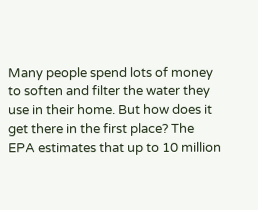Many people spend lots of money to soften and filter the water they use in their home. But how does it get there in the first place? The EPA estimates that up to 10 million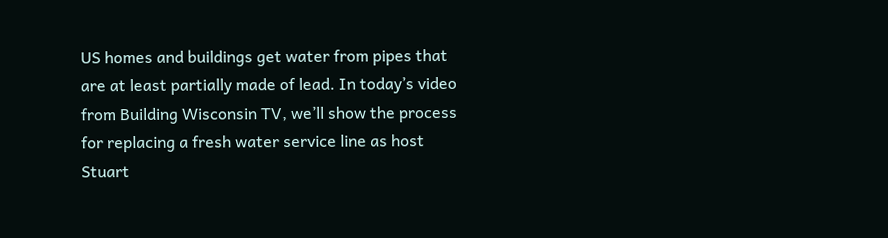US homes and buildings get water from pipes that are at least partially made of lead. In today’s video from Building Wisconsin TV, we’ll show the process for replacing a fresh water service line as host Stuart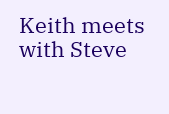Keith meets with Steve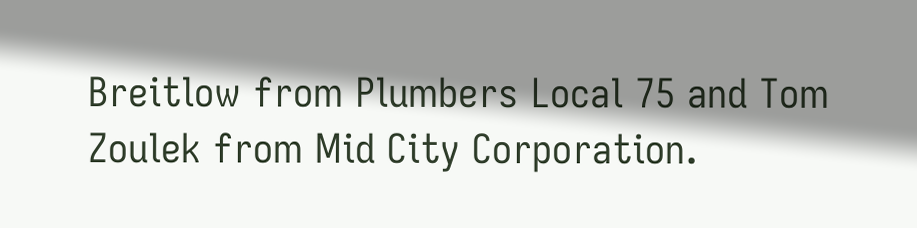Breitlow from Plumbers Local 75 and Tom Zoulek from Mid City Corporation.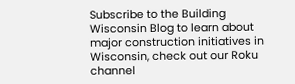Subscribe to the Building Wisconsin Blog to learn about major construction initiatives in Wisconsin, check out our Roku channel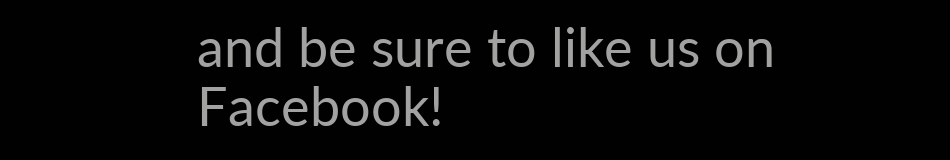and be sure to like us on Facebook!